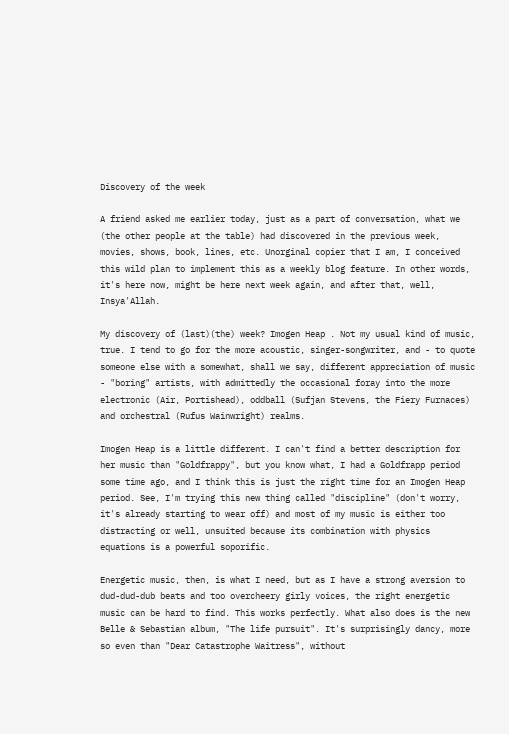Discovery of the week

A friend asked me earlier today, just as a part of conversation, what we (the other people at the table) had discovered in the previous week, movies, shows, book, lines, etc. Unorginal copier that I am, I conceived this wild plan to implement this as a weekly blog feature. In other words, it's here now, might be here next week again, and after that, well, Insya'Allah.

My discovery of (last)(the) week? Imogen Heap . Not my usual kind of music, true. I tend to go for the more acoustic, singer-songwriter, and - to quote someone else with a somewhat, shall we say, different appreciation of music - "boring" artists, with admittedly the occasional foray into the more electronic (Air, Portishead), oddball (Sufjan Stevens, the Fiery Furnaces) and orchestral (Rufus Wainwright) realms.

Imogen Heap is a little different. I can't find a better description for her music than "Goldfrappy", but you know what, I had a Goldfrapp period some time ago, and I think this is just the right time for an Imogen Heap period. See, I'm trying this new thing called "discipline" (don't worry, it's already starting to wear off) and most of my music is either too distracting or well, unsuited because its combination with physics equations is a powerful soporific.

Energetic music, then, is what I need, but as I have a strong aversion to dud-dud-dub beats and too overcheery girly voices, the right energetic music can be hard to find. This works perfectly. What also does is the new Belle & Sebastian album, "The life pursuit". It's surprisingly dancy, more so even than "Dear Catastrophe Waitress", without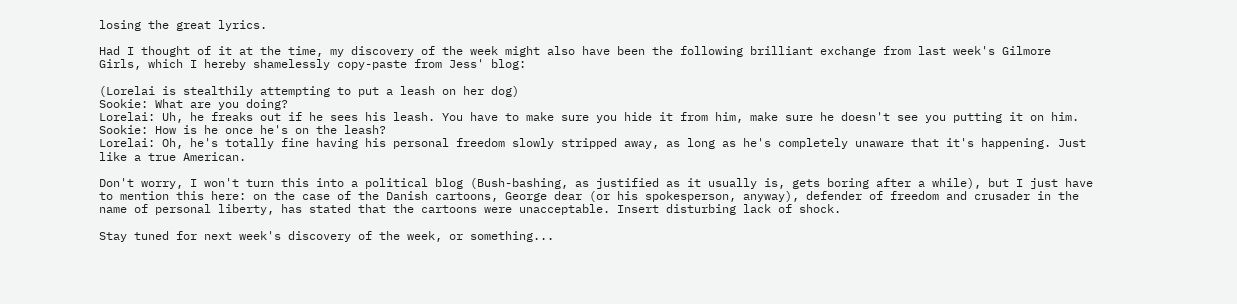losing the great lyrics.

Had I thought of it at the time, my discovery of the week might also have been the following brilliant exchange from last week's Gilmore Girls, which I hereby shamelessly copy-paste from Jess' blog:

(Lorelai is stealthily attempting to put a leash on her dog)
Sookie: What are you doing?
Lorelai: Uh, he freaks out if he sees his leash. You have to make sure you hide it from him, make sure he doesn't see you putting it on him.
Sookie: How is he once he's on the leash?
Lorelai: Oh, he's totally fine having his personal freedom slowly stripped away, as long as he's completely unaware that it's happening. Just like a true American.

Don't worry, I won't turn this into a political blog (Bush-bashing, as justified as it usually is, gets boring after a while), but I just have to mention this here: on the case of the Danish cartoons, George dear (or his spokesperson, anyway), defender of freedom and crusader in the name of personal liberty, has stated that the cartoons were unacceptable. Insert disturbing lack of shock.

Stay tuned for next week's discovery of the week, or something...